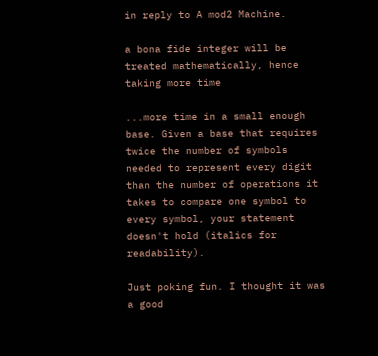in reply to A mod2 Machine.

a bona fide integer will be treated mathematically, hence taking more time

...more time in a small enough base. Given a base that requires twice the number of symbols needed to represent every digit than the number of operations it takes to compare one symbol to every symbol, your statement doesn't hold (italics for readability).

Just poking fun. I thought it was a good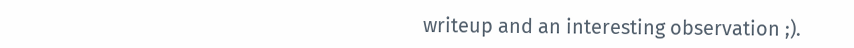writeup and an interesting observation ;).